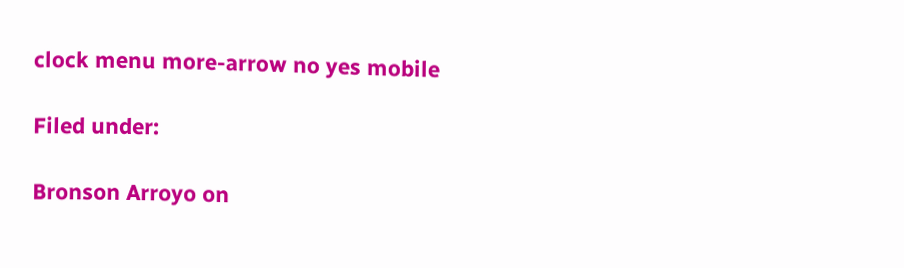clock menu more-arrow no yes mobile

Filed under:

Bronson Arroyo on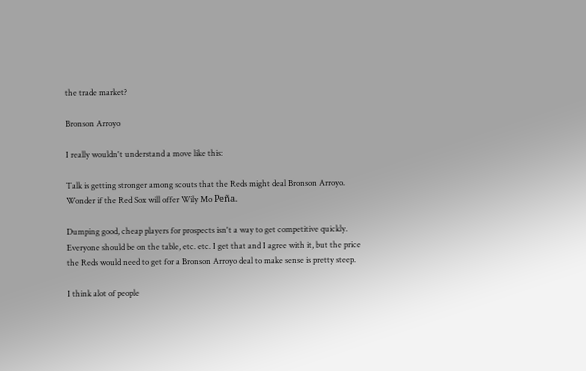the trade market?

Bronson Arroyo

I really wouldn't understand a move like this:

Talk is getting stronger among scouts that the Reds might deal Bronson Arroyo. Wonder if the Red Sox will offer Wily Mo Peña.

Dumping good, cheap players for prospects isn't a way to get competitive quickly. Everyone should be on the table, etc. etc. I get that and I agree with it, but the price the Reds would need to get for a Bronson Arroyo deal to make sense is pretty steep.

I think alot of people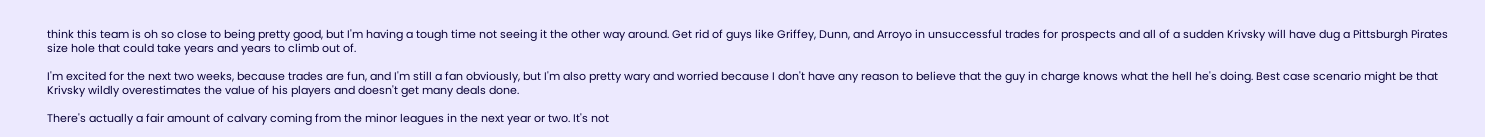think this team is oh so close to being pretty good, but I'm having a tough time not seeing it the other way around. Get rid of guys like Griffey, Dunn, and Arroyo in unsuccessful trades for prospects and all of a sudden Krivsky will have dug a Pittsburgh Pirates size hole that could take years and years to climb out of.

I'm excited for the next two weeks, because trades are fun, and I'm still a fan obviously, but I'm also pretty wary and worried because I don't have any reason to believe that the guy in charge knows what the hell he's doing. Best case scenario might be that Krivsky wildly overestimates the value of his players and doesn't get many deals done.

There's actually a fair amount of calvary coming from the minor leagues in the next year or two. It's not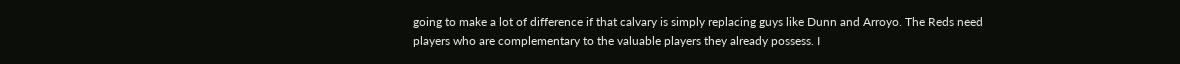going to make a lot of difference if that calvary is simply replacing guys like Dunn and Arroyo. The Reds need players who are complementary to the valuable players they already possess. I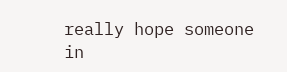really hope someone in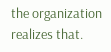the organization realizes that.